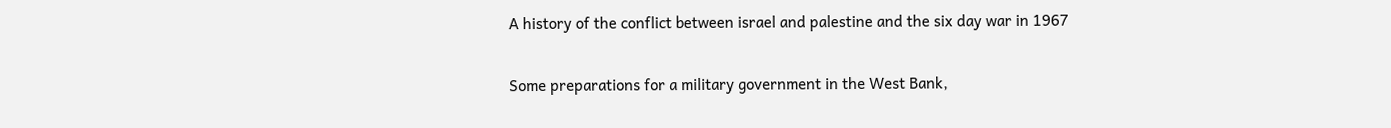A history of the conflict between israel and palestine and the six day war in 1967

Some preparations for a military government in the West Bank,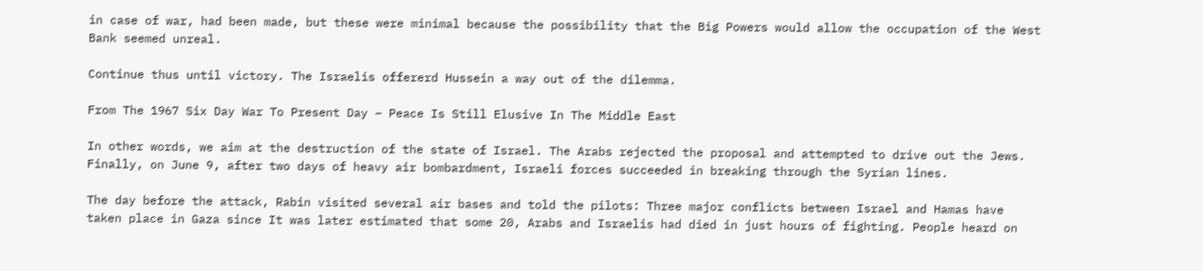in case of war, had been made, but these were minimal because the possibility that the Big Powers would allow the occupation of the West Bank seemed unreal.

Continue thus until victory. The Israelis offererd Hussein a way out of the dilemma.

From The 1967 Six Day War To Present Day – Peace Is Still Elusive In The Middle East

In other words, we aim at the destruction of the state of Israel. The Arabs rejected the proposal and attempted to drive out the Jews. Finally, on June 9, after two days of heavy air bombardment, Israeli forces succeeded in breaking through the Syrian lines.

The day before the attack, Rabin visited several air bases and told the pilots: Three major conflicts between Israel and Hamas have taken place in Gaza since It was later estimated that some 20, Arabs and Israelis had died in just hours of fighting. People heard on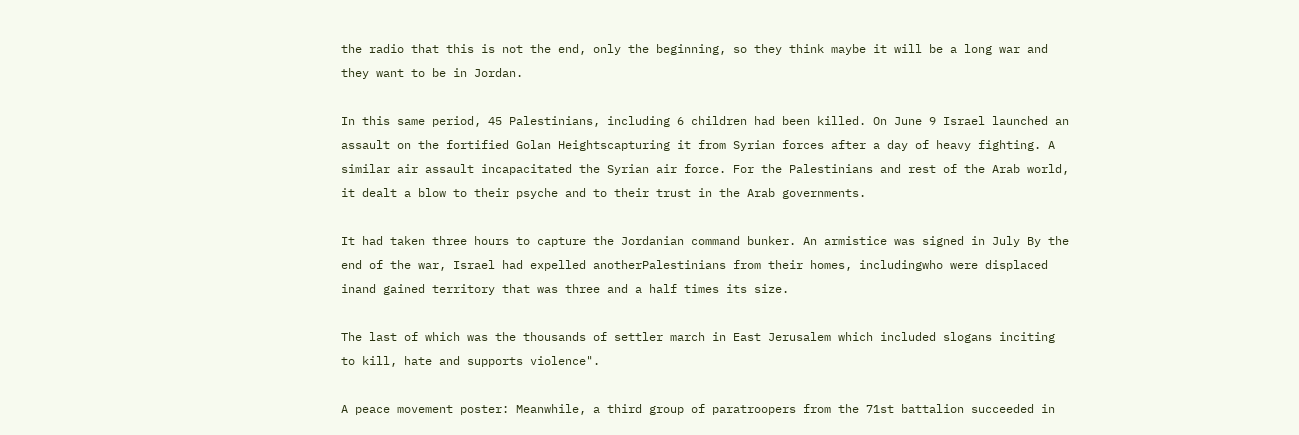the radio that this is not the end, only the beginning, so they think maybe it will be a long war and they want to be in Jordan.

In this same period, 45 Palestinians, including 6 children had been killed. On June 9 Israel launched an assault on the fortified Golan Heightscapturing it from Syrian forces after a day of heavy fighting. A similar air assault incapacitated the Syrian air force. For the Palestinians and rest of the Arab world, it dealt a blow to their psyche and to their trust in the Arab governments.

It had taken three hours to capture the Jordanian command bunker. An armistice was signed in July By the end of the war, Israel had expelled anotherPalestinians from their homes, includingwho were displaced inand gained territory that was three and a half times its size.

The last of which was the thousands of settler march in East Jerusalem which included slogans inciting to kill, hate and supports violence".

A peace movement poster: Meanwhile, a third group of paratroopers from the 71st battalion succeeded in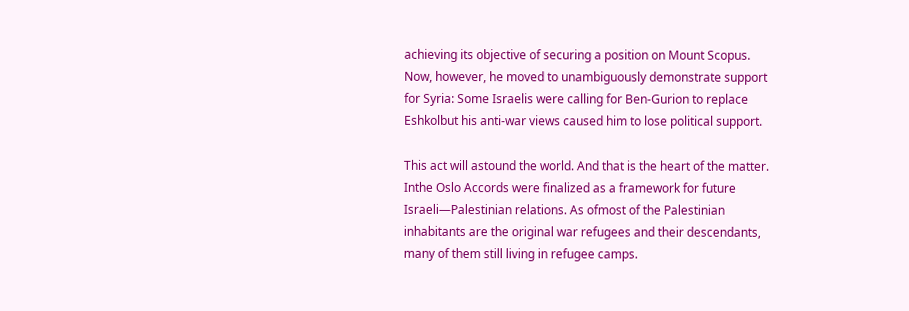achieving its objective of securing a position on Mount Scopus. Now, however, he moved to unambiguously demonstrate support for Syria: Some Israelis were calling for Ben-Gurion to replace Eshkolbut his anti-war views caused him to lose political support.

This act will astound the world. And that is the heart of the matter. Inthe Oslo Accords were finalized as a framework for future Israeli—Palestinian relations. As ofmost of the Palestinian inhabitants are the original war refugees and their descendants, many of them still living in refugee camps.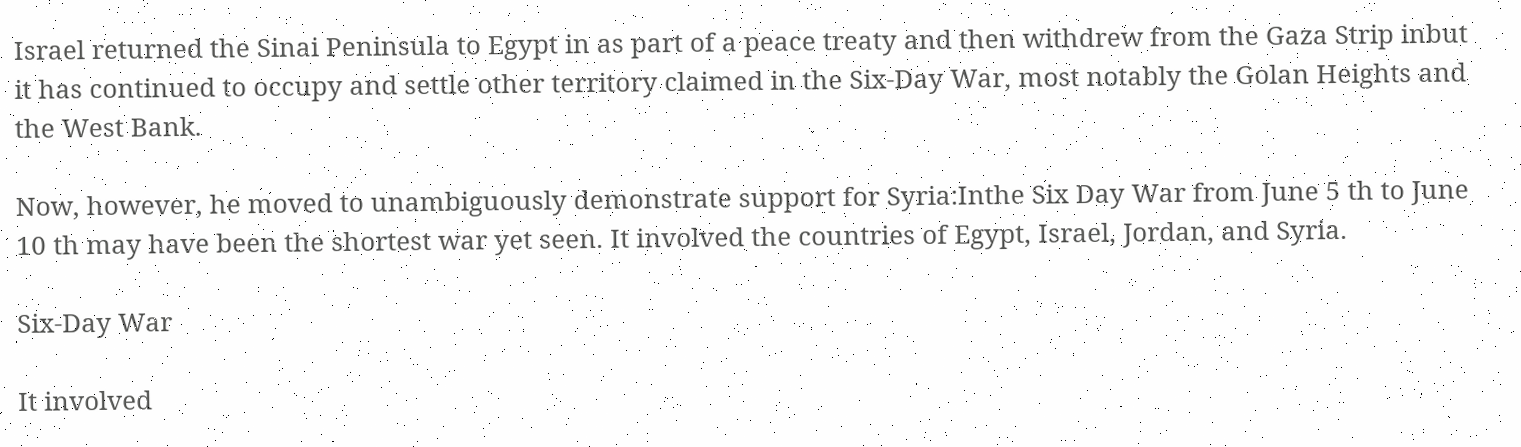Israel returned the Sinai Peninsula to Egypt in as part of a peace treaty and then withdrew from the Gaza Strip inbut it has continued to occupy and settle other territory claimed in the Six-Day War, most notably the Golan Heights and the West Bank.

Now, however, he moved to unambiguously demonstrate support for Syria:Inthe Six Day War from June 5 th to June 10 th may have been the shortest war yet seen. It involved the countries of Egypt, Israel, Jordan, and Syria.

Six-Day War

It involved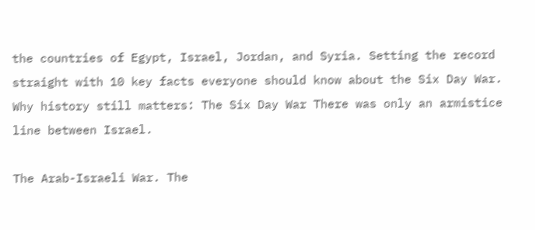the countries of Egypt, Israel, Jordan, and Syria. Setting the record straight with 10 key facts everyone should know about the Six Day War. Why history still matters: The Six Day War There was only an armistice line between Israel.

The Arab-Israeli War. The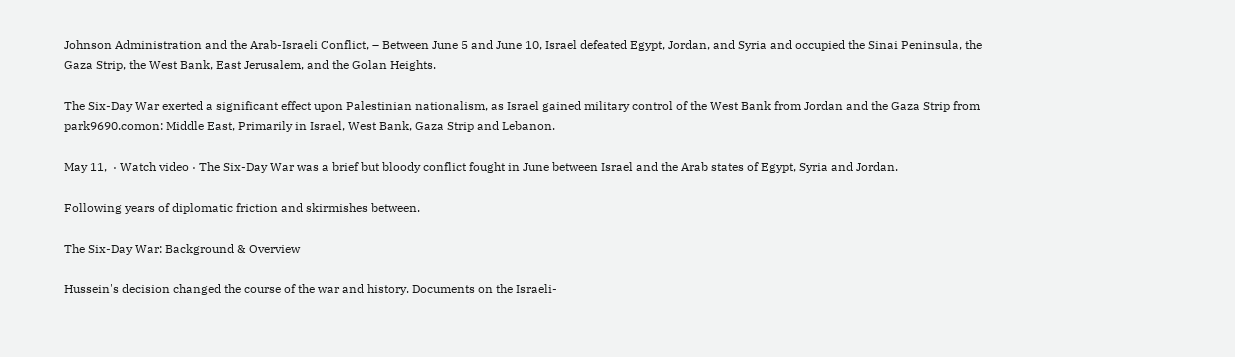Johnson Administration and the Arab-Israeli Conflict, – Between June 5 and June 10, Israel defeated Egypt, Jordan, and Syria and occupied the Sinai Peninsula, the Gaza Strip, the West Bank, East Jerusalem, and the Golan Heights.

The Six-Day War exerted a significant effect upon Palestinian nationalism, as Israel gained military control of the West Bank from Jordan and the Gaza Strip from park9690.comon: Middle East, Primarily in Israel, West Bank, Gaza Strip and Lebanon.

May 11,  · Watch video · The Six-Day War was a brief but bloody conflict fought in June between Israel and the Arab states of Egypt, Syria and Jordan.

Following years of diplomatic friction and skirmishes between.

The Six-Day War: Background & Overview

Hussein's decision changed the course of the war and history. Documents on the Israeli-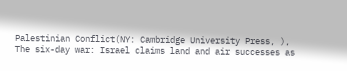Palestinian Conflict(NY: Cambridge University Press, ), The six-day war: Israel claims land and air successes as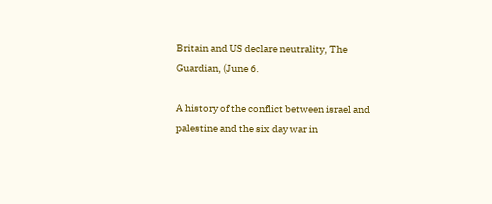Britain and US declare neutrality, The Guardian, (June 6.

A history of the conflict between israel and palestine and the six day war in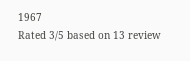1967
Rated 3/5 based on 13 review